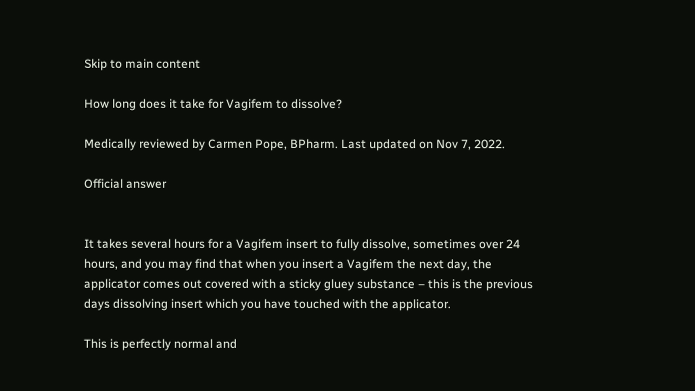Skip to main content

How long does it take for Vagifem to dissolve?

Medically reviewed by Carmen Pope, BPharm. Last updated on Nov 7, 2022.

Official answer


It takes several hours for a Vagifem insert to fully dissolve, sometimes over 24 hours, and you may find that when you insert a Vagifem the next day, the applicator comes out covered with a sticky gluey substance – this is the previous days dissolving insert which you have touched with the applicator.

This is perfectly normal and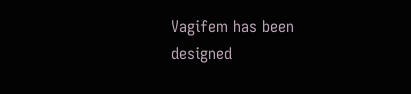Vagifem has been designed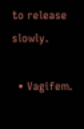to release slowly.

  • Vagifem.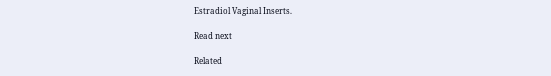Estradiol Vaginal Inserts.

Read next

Related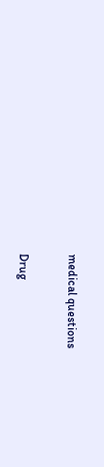medical questions

Drug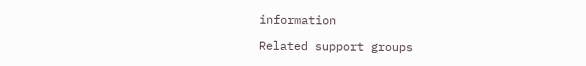information

Related support groups